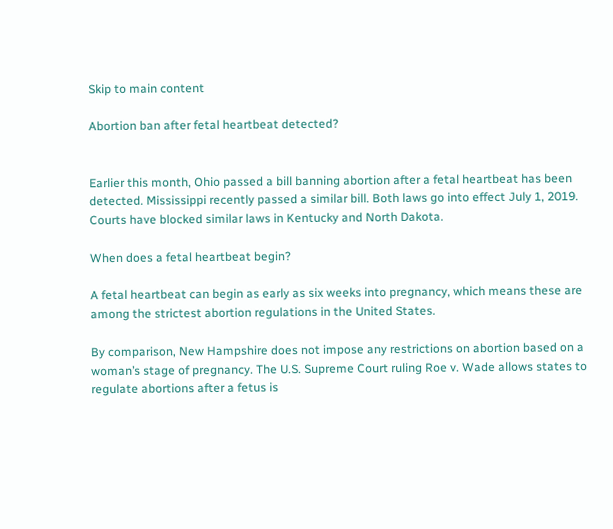Skip to main content

Abortion ban after fetal heartbeat detected?


Earlier this month, Ohio passed a bill banning abortion after a fetal heartbeat has been detected. Mississippi recently passed a similar bill. Both laws go into effect July 1, 2019. Courts have blocked similar laws in Kentucky and North Dakota.

When does a fetal heartbeat begin?

A fetal heartbeat can begin as early as six weeks into pregnancy, which means these are among the strictest abortion regulations in the United States.

By comparison, New Hampshire does not impose any restrictions on abortion based on a woman’s stage of pregnancy. The U.S. Supreme Court ruling Roe v. Wade allows states to regulate abortions after a fetus is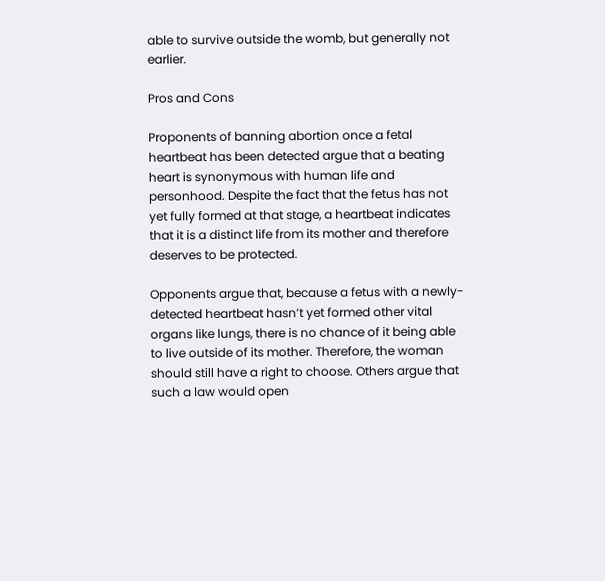able to survive outside the womb, but generally not earlier.

Pros and Cons

Proponents of banning abortion once a fetal heartbeat has been detected argue that a beating heart is synonymous with human life and personhood. Despite the fact that the fetus has not yet fully formed at that stage, a heartbeat indicates that it is a distinct life from its mother and therefore deserves to be protected.

Opponents argue that, because a fetus with a newly-detected heartbeat hasn’t yet formed other vital organs like lungs, there is no chance of it being able to live outside of its mother. Therefore, the woman should still have a right to choose. Others argue that such a law would open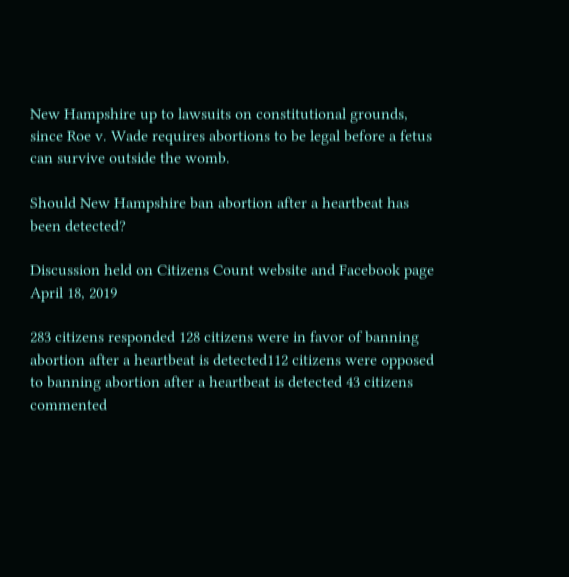New Hampshire up to lawsuits on constitutional grounds, since Roe v. Wade requires abortions to be legal before a fetus can survive outside the womb.

Should New Hampshire ban abortion after a heartbeat has been detected?

Discussion held on Citizens Count website and Facebook page April 18, 2019

283 citizens responded 128 citizens were in favor of banning abortion after a heartbeat is detected112 citizens were opposed to banning abortion after a heartbeat is detected 43 citizens commented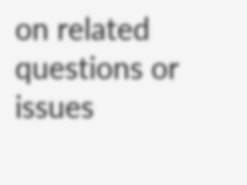on related questions or issues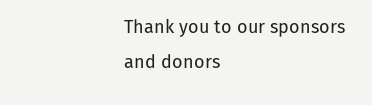Thank you to our sponsors and donors